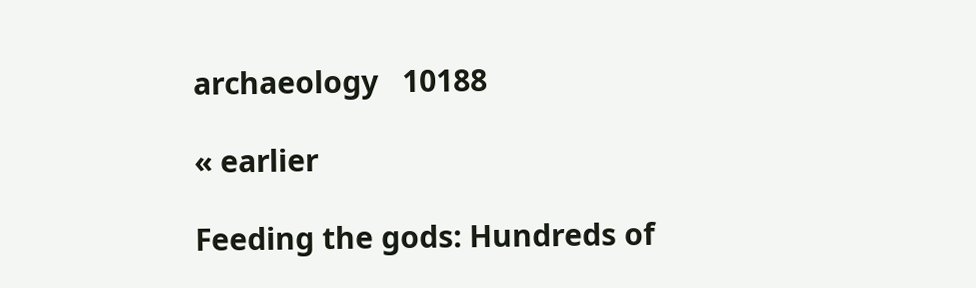archaeology   10188

« earlier

Feeding the gods: Hundreds of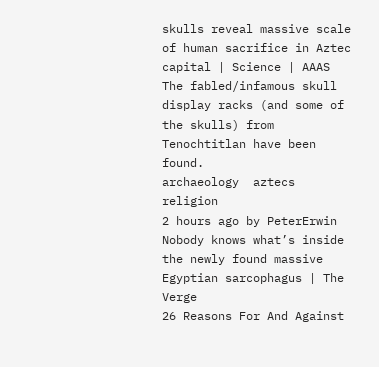skulls reveal massive scale of human sacrifice in Aztec capital | Science | AAAS
The fabled/infamous skull display racks (and some of the skulls) from Tenochtitlan have been found.
archaeology  aztecs  religion
2 hours ago by PeterErwin
Nobody knows what’s inside the newly found massive Egyptian sarcophagus | The Verge
26 Reasons For And Against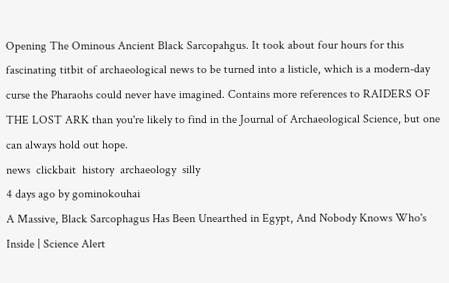Opening The Ominous Ancient Black Sarcopahgus. It took about four hours for this fascinating titbit of archaeological news to be turned into a listicle, which is a modern-day curse the Pharaohs could never have imagined. Contains more references to RAIDERS OF THE LOST ARK than you're likely to find in the Journal of Archaeological Science, but one can always hold out hope.
news  clickbait  history  archaeology  silly
4 days ago by gominokouhai
A Massive, Black Sarcophagus Has Been Unearthed in Egypt, And Nobody Knows Who's Inside | Science Alert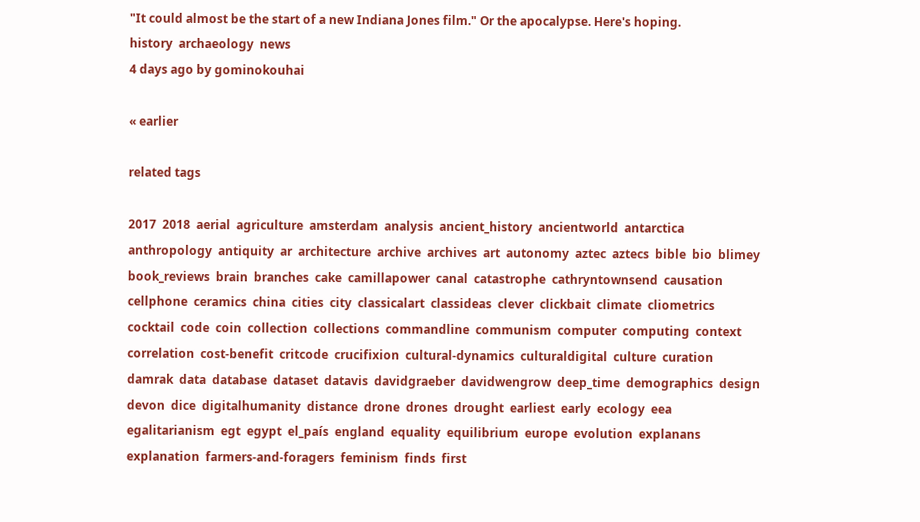"It could almost be the start of a new Indiana Jones film." Or the apocalypse. Here's hoping.
history  archaeology  news
4 days ago by gominokouhai

« earlier

related tags

2017  2018  aerial  agriculture  amsterdam  analysis  ancient_history  ancientworld  antarctica  anthropology  antiquity  ar  architecture  archive  archives  art  autonomy  aztec  aztecs  bible  bio  blimey  book_reviews  brain  branches  cake  camillapower  canal  catastrophe  cathryntownsend  causation  cellphone  ceramics  china  cities  city  classicalart  classideas  clever  clickbait  climate  cliometrics  cocktail  code  coin  collection  collections  commandline  communism  computer  computing  context  correlation  cost-benefit  critcode  crucifixion  cultural-dynamics  culturaldigital  culture  curation  damrak  data  database  dataset  datavis  davidgraeber  davidwengrow  deep_time  demographics  design  devon  dice  digitalhumanity  distance  drone  drones  drought  earliest  early  ecology  eea  egalitarianism  egt  egypt  el_país  england  equality  equilibrium  europe  evolution  explanans  explanation  farmers-and-foragers  feminism  finds  first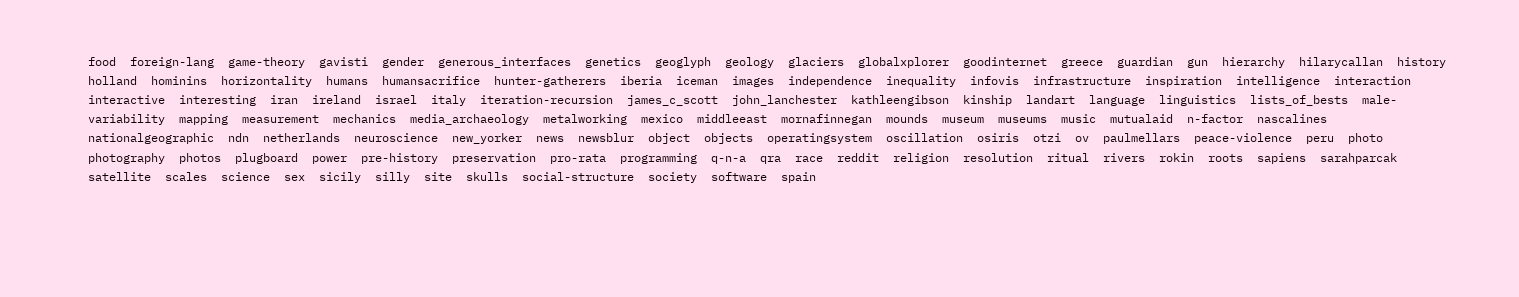food  foreign-lang  game-theory  gavisti  gender  generous_interfaces  genetics  geoglyph  geology  glaciers  globalxplorer  goodinternet  greece  guardian  gun  hierarchy  hilarycallan  history  holland  hominins  horizontality  humans  humansacrifice  hunter-gatherers  iberia  iceman  images  independence  inequality  infovis  infrastructure  inspiration  intelligence  interaction  interactive  interesting  iran  ireland  israel  italy  iteration-recursion  james_c_scott  john_lanchester  kathleengibson  kinship  landart  language  linguistics  lists_of_bests  male-variability  mapping  measurement  mechanics  media_archaeology  metalworking  mexico  middleeast  mornafinnegan  mounds  museum  museums  music  mutualaid  n-factor  nascalines  nationalgeographic  ndn  netherlands  neuroscience  new_yorker  news  newsblur  object  objects  operatingsystem  oscillation  osiris  otzi  ov  paulmellars  peace-violence  peru  photo  photography  photos  plugboard  power  pre-history  preservation  pro-rata  programming  q-n-a  qra  race  reddit  religion  resolution  ritual  rivers  rokin  roots  sapiens  sarahparcak  satellite  scales  science  sex  sicily  silly  site  skulls  social-structure  society  software  spain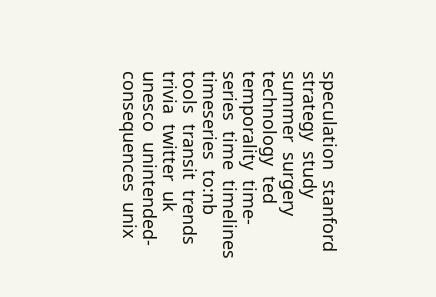speculation  stanford  strategy  study  summer  surgery  technology  ted  temporality  time-series  time  timelines  timeseries  to:nb  tools  transit  trends  trivia  twitter  uk  unesco  unintended-consequences  unix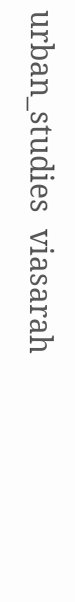urban_studies  viasarah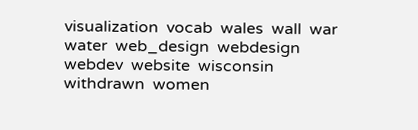visualization  vocab  wales  wall  war  water  web_design  webdesign  webdev  website  wisconsin  withdrawn  women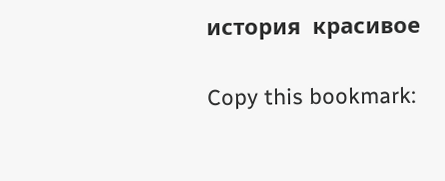история  красивое

Copy this bookmark: